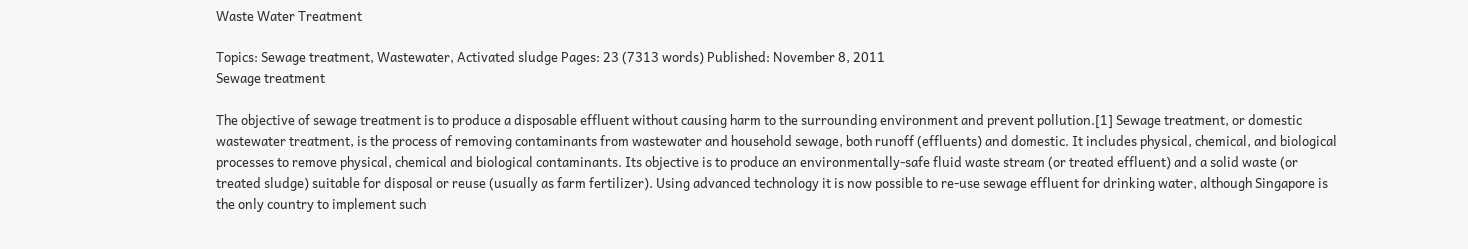Waste Water Treatment

Topics: Sewage treatment, Wastewater, Activated sludge Pages: 23 (7313 words) Published: November 8, 2011
Sewage treatment

The objective of sewage treatment is to produce a disposable effluent without causing harm to the surrounding environment and prevent pollution.[1] Sewage treatment, or domestic wastewater treatment, is the process of removing contaminants from wastewater and household sewage, both runoff (effluents) and domestic. It includes physical, chemical, and biological processes to remove physical, chemical and biological contaminants. Its objective is to produce an environmentally-safe fluid waste stream (or treated effluent) and a solid waste (or treated sludge) suitable for disposal or reuse (usually as farm fertilizer). Using advanced technology it is now possible to re-use sewage effluent for drinking water, although Singapore is the only country to implement such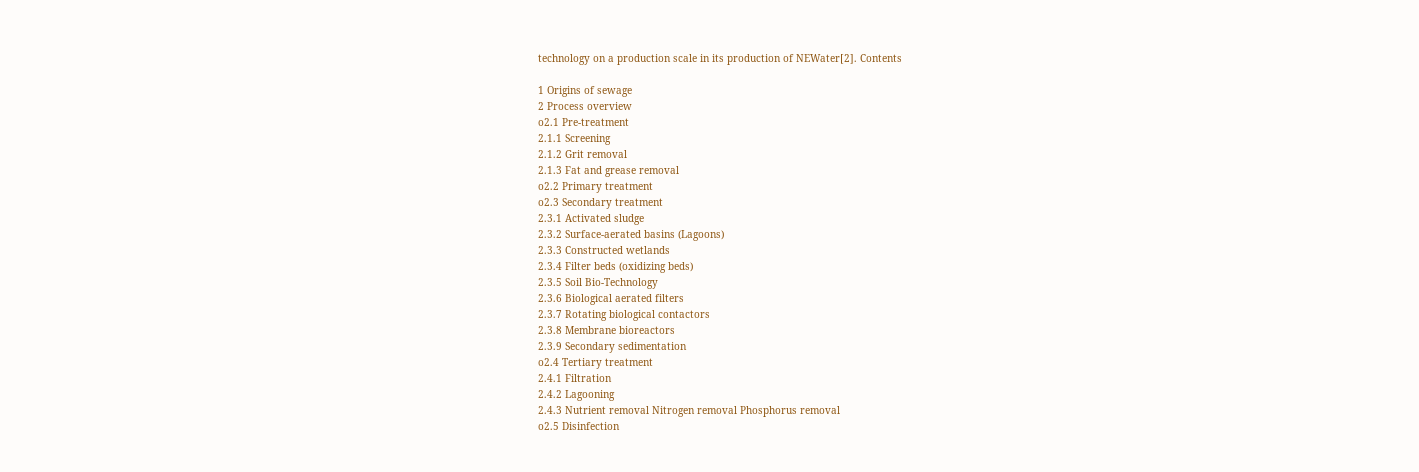technology on a production scale in its production of NEWater[2]. Contents

1 Origins of sewage
2 Process overview
o2.1 Pre-treatment
2.1.1 Screening
2.1.2 Grit removal
2.1.3 Fat and grease removal
o2.2 Primary treatment
o2.3 Secondary treatment
2.3.1 Activated sludge
2.3.2 Surface-aerated basins (Lagoons)
2.3.3 Constructed wetlands
2.3.4 Filter beds (oxidizing beds)
2.3.5 Soil Bio-Technology
2.3.6 Biological aerated filters
2.3.7 Rotating biological contactors
2.3.8 Membrane bioreactors
2.3.9 Secondary sedimentation
o2.4 Tertiary treatment
2.4.1 Filtration
2.4.2 Lagooning
2.4.3 Nutrient removal Nitrogen removal Phosphorus removal
o2.5 Disinfection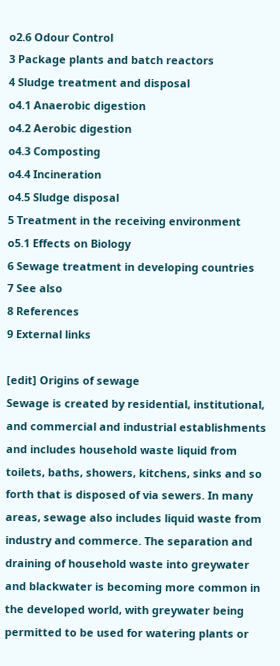o2.6 Odour Control
3 Package plants and batch reactors
4 Sludge treatment and disposal
o4.1 Anaerobic digestion
o4.2 Aerobic digestion
o4.3 Composting
o4.4 Incineration
o4.5 Sludge disposal
5 Treatment in the receiving environment
o5.1 Effects on Biology
6 Sewage treatment in developing countries
7 See also
8 References
9 External links

[edit] Origins of sewage
Sewage is created by residential, institutional, and commercial and industrial establishments and includes household waste liquid from toilets, baths, showers, kitchens, sinks and so forth that is disposed of via sewers. In many areas, sewage also includes liquid waste from industry and commerce. The separation and draining of household waste into greywater and blackwater is becoming more common in the developed world, with greywater being permitted to be used for watering plants or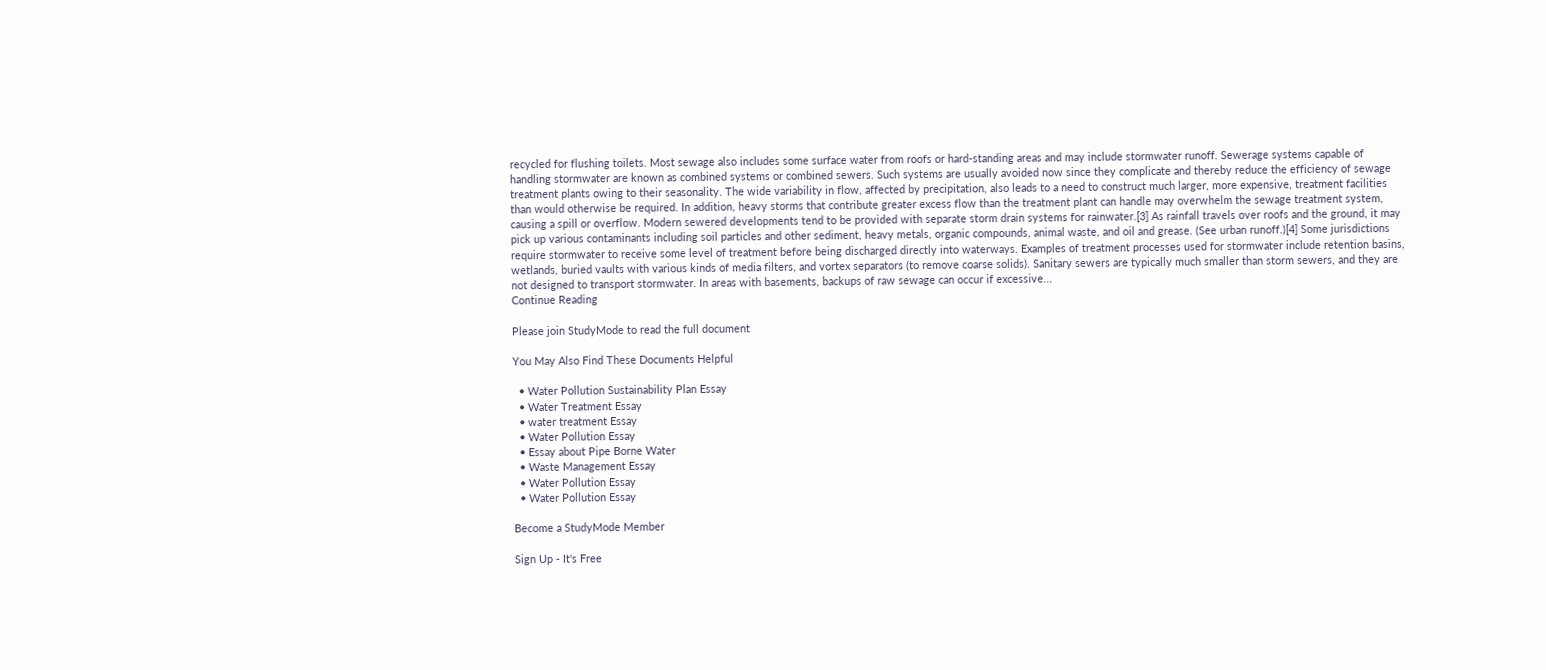recycled for flushing toilets. Most sewage also includes some surface water from roofs or hard-standing areas and may include stormwater runoff. Sewerage systems capable of handling stormwater are known as combined systems or combined sewers. Such systems are usually avoided now since they complicate and thereby reduce the efficiency of sewage treatment plants owing to their seasonality. The wide variability in flow, affected by precipitation, also leads to a need to construct much larger, more expensive, treatment facilities than would otherwise be required. In addition, heavy storms that contribute greater excess flow than the treatment plant can handle may overwhelm the sewage treatment system, causing a spill or overflow. Modern sewered developments tend to be provided with separate storm drain systems for rainwater.[3] As rainfall travels over roofs and the ground, it may pick up various contaminants including soil particles and other sediment, heavy metals, organic compounds, animal waste, and oil and grease. (See urban runoff.)[4] Some jurisdictions require stormwater to receive some level of treatment before being discharged directly into waterways. Examples of treatment processes used for stormwater include retention basins, wetlands, buried vaults with various kinds of media filters, and vortex separators (to remove coarse solids). Sanitary sewers are typically much smaller than storm sewers, and they are not designed to transport stormwater. In areas with basements, backups of raw sewage can occur if excessive...
Continue Reading

Please join StudyMode to read the full document

You May Also Find These Documents Helpful

  • Water Pollution Sustainability Plan Essay
  • Water Treatment Essay
  • water treatment Essay
  • Water Pollution Essay
  • Essay about Pipe Borne Water
  • Waste Management Essay
  • Water Pollution Essay
  • Water Pollution Essay

Become a StudyMode Member

Sign Up - It's Free